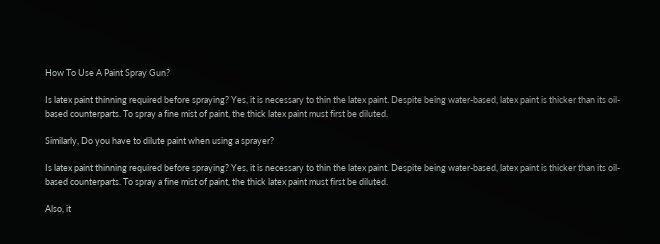How To Use A Paint Spray Gun?

Is latex paint thinning required before spraying? Yes, it is necessary to thin the latex paint. Despite being water-based, latex paint is thicker than its oil-based counterparts. To spray a fine mist of paint, the thick latex paint must first be diluted.

Similarly, Do you have to dilute paint when using a sprayer?

Is latex paint thinning required before spraying? Yes, it is necessary to thin the latex paint. Despite being water-based, latex paint is thicker than its oil-based counterparts. To spray a fine mist of paint, the thick latex paint must first be diluted.

Also, it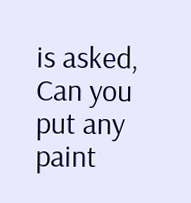is asked, Can you put any paint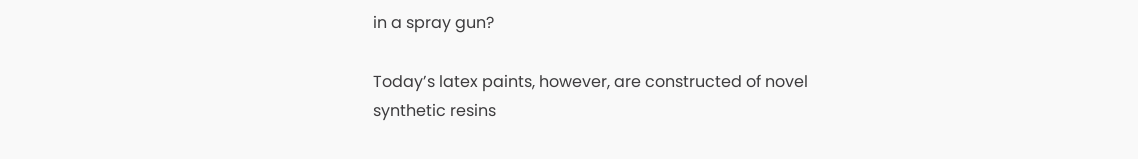in a spray gun?

Today’s latex paints, however, are constructed of novel synthetic resins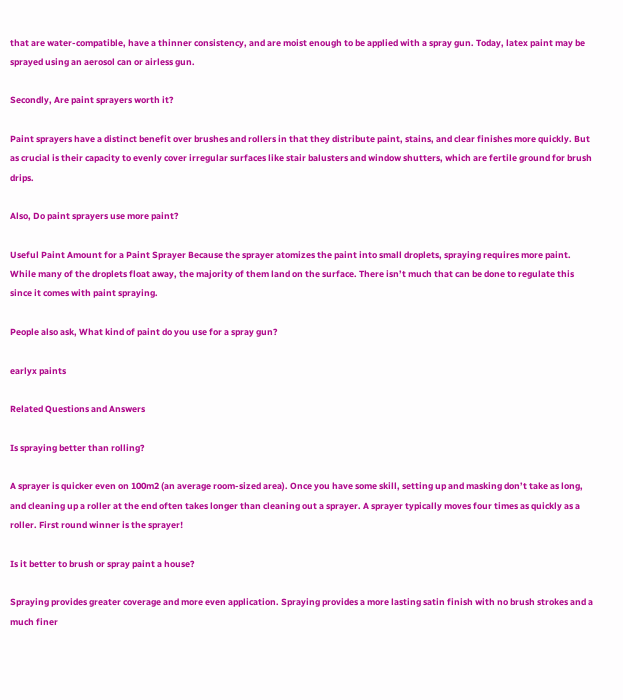that are water-compatible, have a thinner consistency, and are moist enough to be applied with a spray gun. Today, latex paint may be sprayed using an aerosol can or airless gun.

Secondly, Are paint sprayers worth it?

Paint sprayers have a distinct benefit over brushes and rollers in that they distribute paint, stains, and clear finishes more quickly. But as crucial is their capacity to evenly cover irregular surfaces like stair balusters and window shutters, which are fertile ground for brush drips.

Also, Do paint sprayers use more paint?

Useful Paint Amount for a Paint Sprayer Because the sprayer atomizes the paint into small droplets, spraying requires more paint. While many of the droplets float away, the majority of them land on the surface. There isn’t much that can be done to regulate this since it comes with paint spraying.

People also ask, What kind of paint do you use for a spray gun?

earlyx paints

Related Questions and Answers

Is spraying better than rolling?

A sprayer is quicker even on 100m2 (an average room-sized area). Once you have some skill, setting up and masking don’t take as long, and cleaning up a roller at the end often takes longer than cleaning out a sprayer. A sprayer typically moves four times as quickly as a roller. First round winner is the sprayer!

Is it better to brush or spray paint a house?

Spraying provides greater coverage and more even application. Spraying provides a more lasting satin finish with no brush strokes and a much finer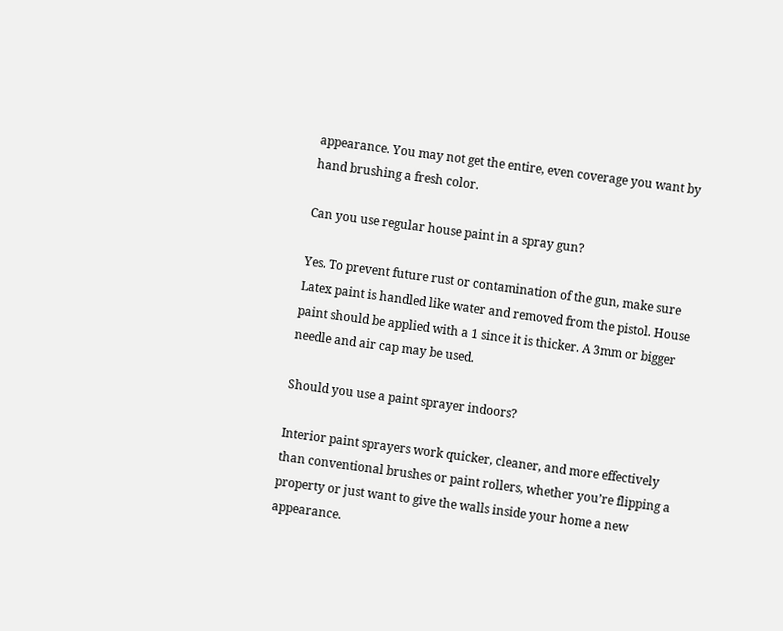appearance. You may not get the entire, even coverage you want by hand brushing a fresh color.

Can you use regular house paint in a spray gun?

Yes. To prevent future rust or contamination of the gun, make sure Latex paint is handled like water and removed from the pistol. House paint should be applied with a 1 since it is thicker. A 3mm or bigger needle and air cap may be used.

Should you use a paint sprayer indoors?

Interior paint sprayers work quicker, cleaner, and more effectively than conventional brushes or paint rollers, whether you’re flipping a property or just want to give the walls inside your home a new appearance.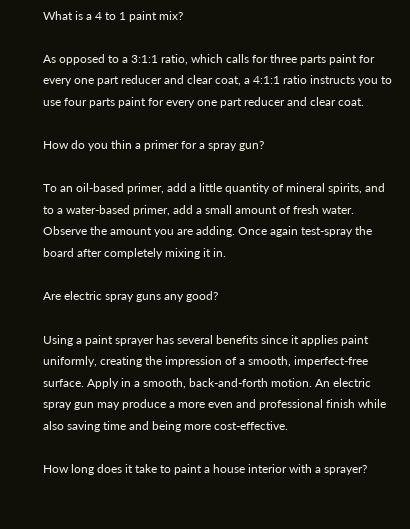What is a 4 to 1 paint mix?

As opposed to a 3:1:1 ratio, which calls for three parts paint for every one part reducer and clear coat, a 4:1:1 ratio instructs you to use four parts paint for every one part reducer and clear coat.

How do you thin a primer for a spray gun?

To an oil-based primer, add a little quantity of mineral spirits, and to a water-based primer, add a small amount of fresh water. Observe the amount you are adding. Once again test-spray the board after completely mixing it in.

Are electric spray guns any good?

Using a paint sprayer has several benefits since it applies paint uniformly, creating the impression of a smooth, imperfect-free surface. Apply in a smooth, back-and-forth motion. An electric spray gun may produce a more even and professional finish while also saving time and being more cost-effective.

How long does it take to paint a house interior with a sprayer?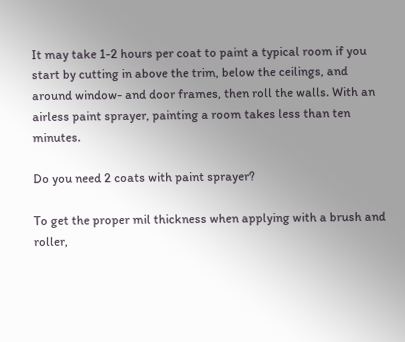It may take 1-2 hours per coat to paint a typical room if you start by cutting in above the trim, below the ceilings, and around window- and door frames, then roll the walls. With an airless paint sprayer, painting a room takes less than ten minutes.

Do you need 2 coats with paint sprayer?

To get the proper mil thickness when applying with a brush and roller,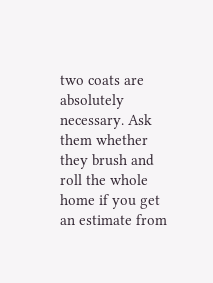two coats are absolutely necessary. Ask them whether they brush and roll the whole home if you get an estimate from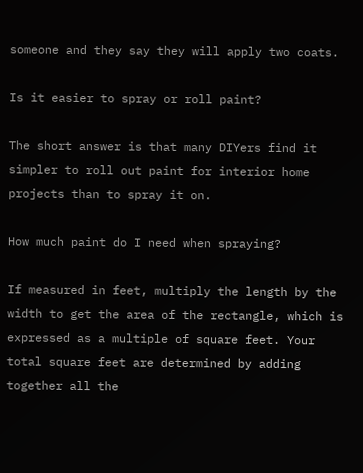someone and they say they will apply two coats.

Is it easier to spray or roll paint?

The short answer is that many DIYers find it simpler to roll out paint for interior home projects than to spray it on.

How much paint do I need when spraying?

If measured in feet, multiply the length by the width to get the area of the rectangle, which is expressed as a multiple of square feet. Your total square feet are determined by adding together all the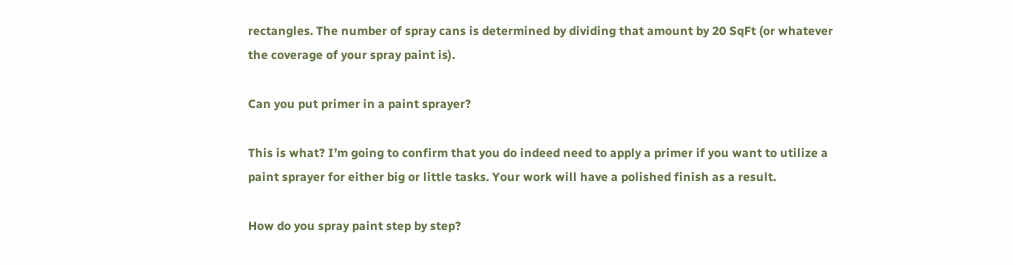rectangles. The number of spray cans is determined by dividing that amount by 20 SqFt (or whatever the coverage of your spray paint is).

Can you put primer in a paint sprayer?

This is what? I’m going to confirm that you do indeed need to apply a primer if you want to utilize a paint sprayer for either big or little tasks. Your work will have a polished finish as a result.

How do you spray paint step by step?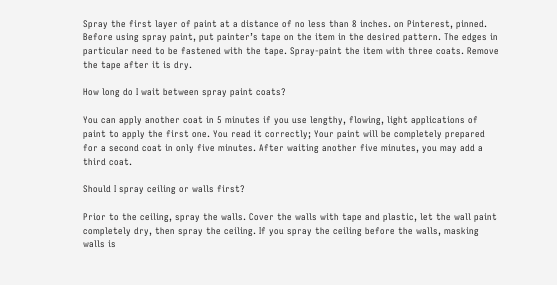Spray the first layer of paint at a distance of no less than 8 inches. on Pinterest, pinned. Before using spray paint, put painter’s tape on the item in the desired pattern. The edges in particular need to be fastened with the tape. Spray-paint the item with three coats. Remove the tape after it is dry.

How long do I wait between spray paint coats?

You can apply another coat in 5 minutes if you use lengthy, flowing, light applications of paint to apply the first one. You read it correctly; Your paint will be completely prepared for a second coat in only five minutes. After waiting another five minutes, you may add a third coat.

Should I spray ceiling or walls first?

Prior to the ceiling, spray the walls. Cover the walls with tape and plastic, let the wall paint completely dry, then spray the ceiling. If you spray the ceiling before the walls, masking walls is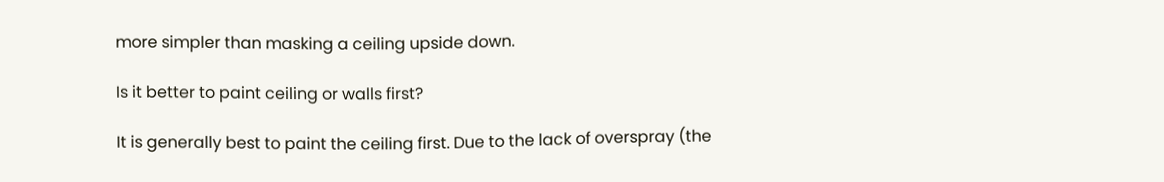more simpler than masking a ceiling upside down.

Is it better to paint ceiling or walls first?

It is generally best to paint the ceiling first. Due to the lack of overspray (the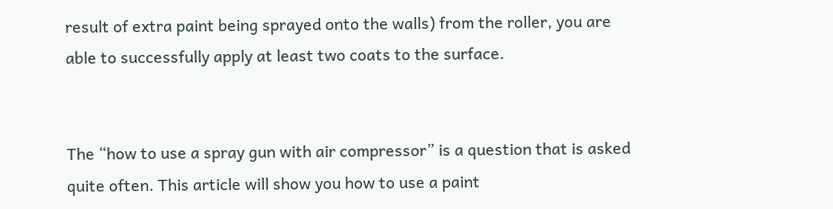result of extra paint being sprayed onto the walls) from the roller, you are able to successfully apply at least two coats to the surface.


The “how to use a spray gun with air compressor” is a question that is asked quite often. This article will show you how to use a paint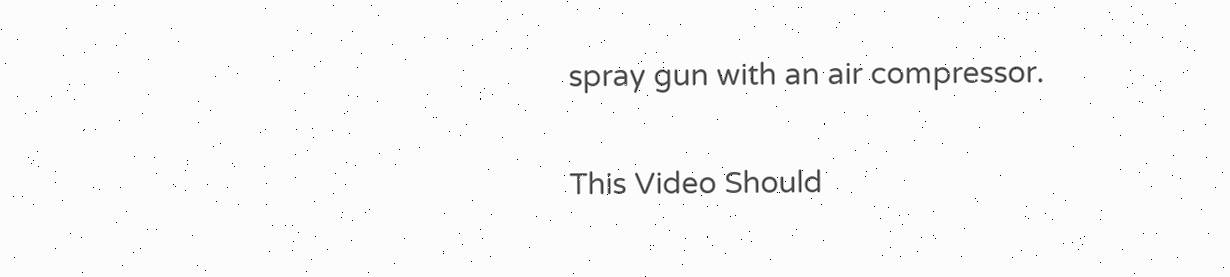spray gun with an air compressor.

This Video Should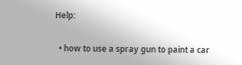Help:

  • how to use a spray gun to paint a car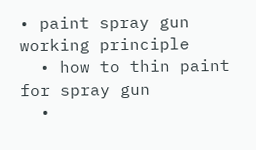• paint spray gun working principle
  • how to thin paint for spray gun
  •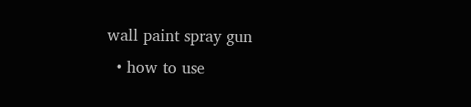wall paint spray gun
  • how to use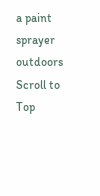a paint sprayer outdoors
Scroll to Top